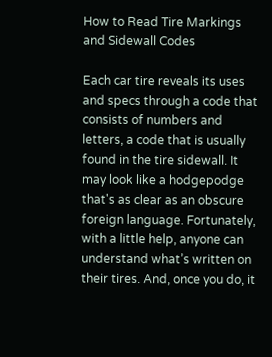How to Read Tire Markings and Sidewall Codes

Each car tire reveals its uses and specs through a code that consists of numbers and letters, a code that is usually found in the tire sidewall. It may look like a hodgepodge that's as clear as an obscure foreign language. Fortunately, with a little help, anyone can understand what’s written on their tires. And, once you do, it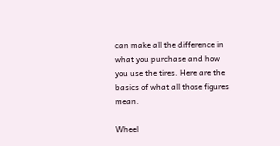can make all the difference in what you purchase and how you use the tires. Here are the basics of what all those figures mean.

Wheel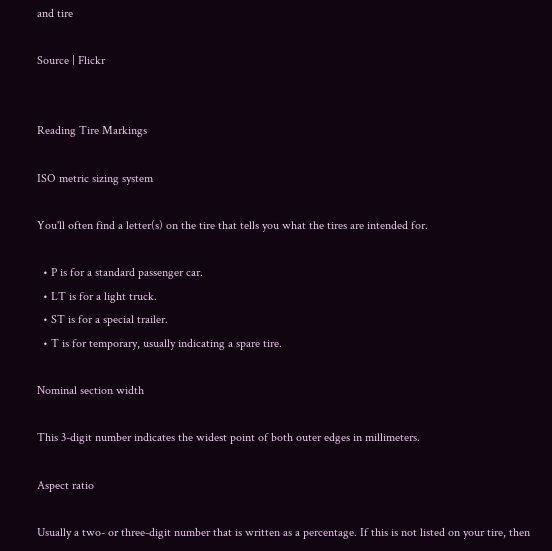and tire

Source | Flickr


Reading Tire Markings

ISO metric sizing system

You'll often find a letter(s) on the tire that tells you what the tires are intended for.

  • P is for a standard passenger car.
  • LT is for a light truck.
  • ST is for a special trailer.
  • T is for temporary, usually indicating a spare tire.

Nominal section width

This 3-digit number indicates the widest point of both outer edges in millimeters.

Aspect ratio

Usually a two- or three-digit number that is written as a percentage. If this is not listed on your tire, then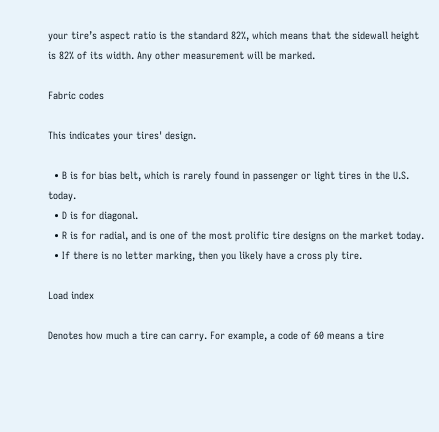your tire’s aspect ratio is the standard 82%, which means that the sidewall height is 82% of its width. Any other measurement will be marked.

Fabric codes

This indicates your tires' design.

  • B is for bias belt, which is rarely found in passenger or light tires in the U.S. today.
  • D is for diagonal.
  • R is for radial, and is one of the most prolific tire designs on the market today.
  • If there is no letter marking, then you likely have a cross ply tire.

Load index

Denotes how much a tire can carry. For example, a code of 60 means a tire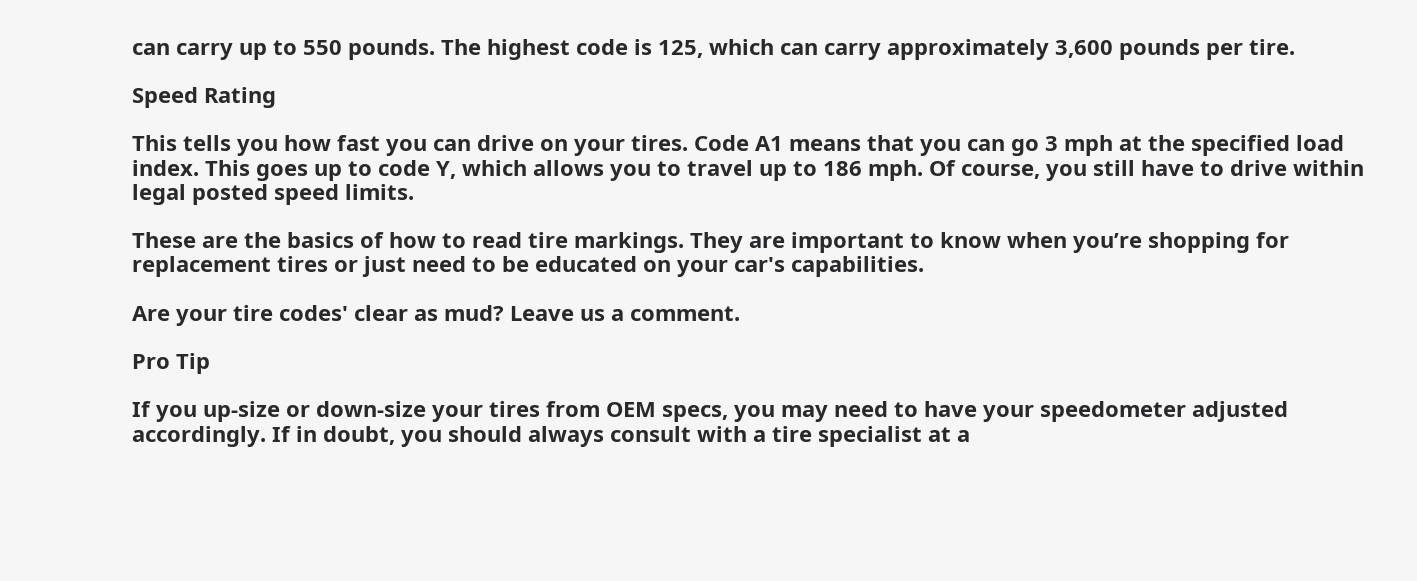can carry up to 550 pounds. The highest code is 125, which can carry approximately 3,600 pounds per tire.

Speed Rating

This tells you how fast you can drive on your tires. Code A1 means that you can go 3 mph at the specified load index. This goes up to code Y, which allows you to travel up to 186 mph. Of course, you still have to drive within legal posted speed limits.

These are the basics of how to read tire markings. They are important to know when you’re shopping for replacement tires or just need to be educated on your car's capabilities.

Are your tire codes' clear as mud? Leave us a comment.

Pro Tip

If you up-size or down-size your tires from OEM specs, you may need to have your speedometer adjusted accordingly. If in doubt, you should always consult with a tire specialist at a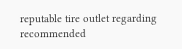reputable tire outlet regarding recommended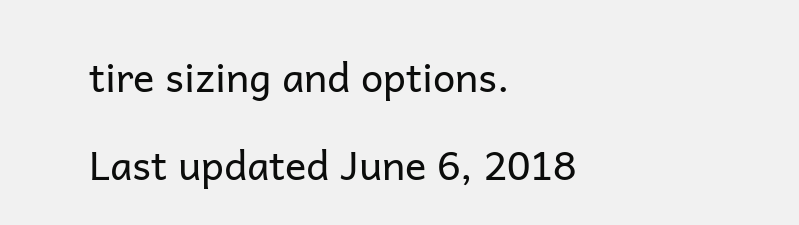tire sizing and options.

Last updated June 6, 2018